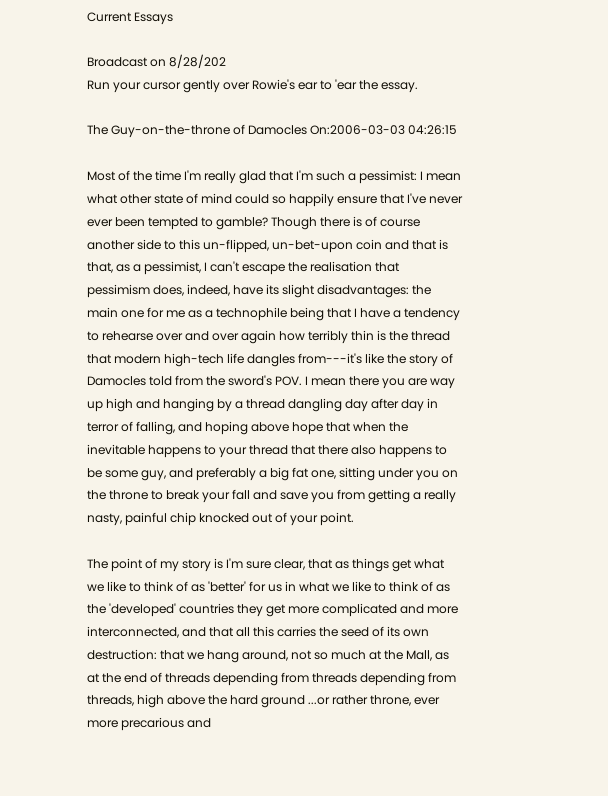Current Essays

Broadcast on 8/28/202
Run your cursor gently over Rowie's ear to 'ear the essay.

The Guy-on-the-throne of Damocles On:2006-03-03 04:26:15

Most of the time I'm really glad that I'm such a pessimist: I mean what other state of mind could so happily ensure that I've never ever been tempted to gamble? Though there is of course another side to this un-flipped, un-bet-upon coin and that is that, as a pessimist, I can't escape the realisation that pessimism does, indeed, have its slight disadvantages: the main one for me as a technophile being that I have a tendency to rehearse over and over again how terribly thin is the thread that modern high-tech life dangles from---it's like the story of Damocles told from the sword's POV. I mean there you are way up high and hanging by a thread dangling day after day in terror of falling, and hoping above hope that when the inevitable happens to your thread that there also happens to be some guy, and preferably a big fat one, sitting under you on the throne to break your fall and save you from getting a really nasty, painful chip knocked out of your point.

The point of my story is I'm sure clear, that as things get what we like to think of as 'better' for us in what we like to think of as the 'developed' countries they get more complicated and more interconnected, and that all this carries the seed of its own destruction: that we hang around, not so much at the Mall, as at the end of threads depending from threads depending from threads, high above the hard ground ...or rather throne, ever more precarious and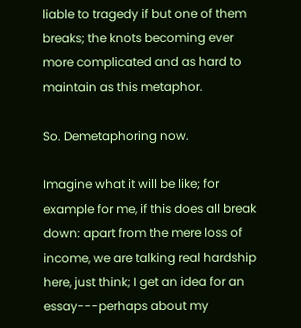liable to tragedy if but one of them breaks; the knots becoming ever more complicated and as hard to maintain as this metaphor.

So. Demetaphoring now.

Imagine what it will be like; for example for me, if this does all break down: apart from the mere loss of income, we are talking real hardship here, just think; I get an idea for an essay---perhaps about my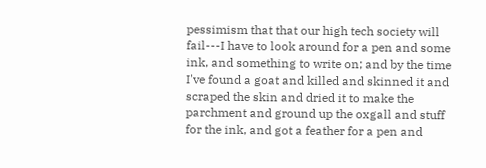pessimism that that our high tech society will fail---I have to look around for a pen and some ink, and something to write on; and by the time I've found a goat and killed and skinned it and scraped the skin and dried it to make the parchment and ground up the oxgall and stuff for the ink, and got a feather for a pen and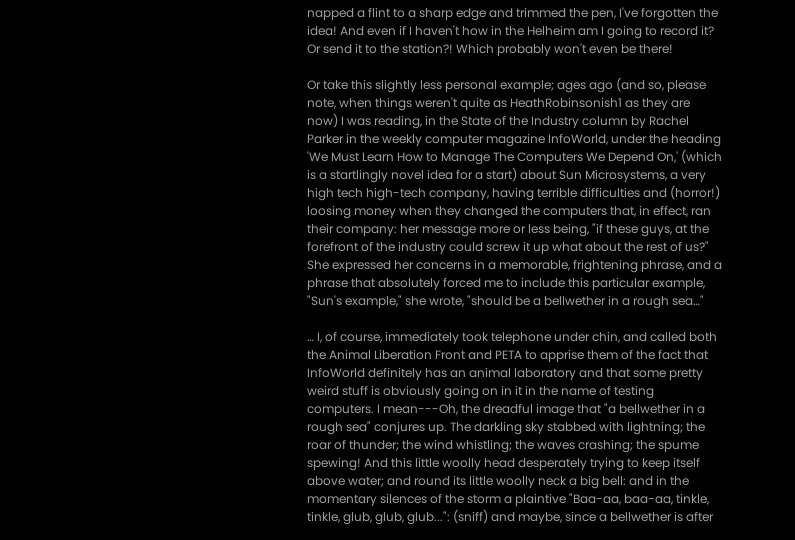napped a flint to a sharp edge and trimmed the pen, I've forgotten the idea! And even if I haven't how in the Helheim am I going to record it? Or send it to the station?! Which probably won't even be there!

Or take this slightly less personal example; ages ago (and so, please note, when things weren't quite as HeathRobinsonish1 as they are now) I was reading, in the State of the Industry column by Rachel Parker in the weekly computer magazine InfoWorld, under the heading 'We Must Learn How to Manage The Computers We Depend On,' (which is a startlingly novel idea for a start) about Sun Microsystems, a very high tech high-tech company, having terrible difficulties and (horror!) loosing money when they changed the computers that, in effect, ran their company: her message more or less being, "if these guys, at the forefront of the industry could screw it up what about the rest of us?" She expressed her concerns in a memorable, frightening phrase, and a phrase that absolutely forced me to include this particular example, "Sun's example," she wrote, "should be a bellwether in a rough sea…"

… I, of course, immediately took telephone under chin, and called both the Animal Liberation Front and PETA to apprise them of the fact that InfoWorld definitely has an animal laboratory and that some pretty weird stuff is obviously going on in it in the name of testing computers. I mean---Oh, the dreadful image that "a bellwether in a rough sea" conjures up. The darkling sky stabbed with lightning; the roar of thunder; the wind whistling; the waves crashing; the spume spewing! And this little woolly head desperately trying to keep itself above water; and round its little woolly neck a big bell: and in the momentary silences of the storm a plaintive "Baa-aa, baa-aa, tinkle, tinkle, glub, glub, glub...": (sniff) and maybe, since a bellwether is after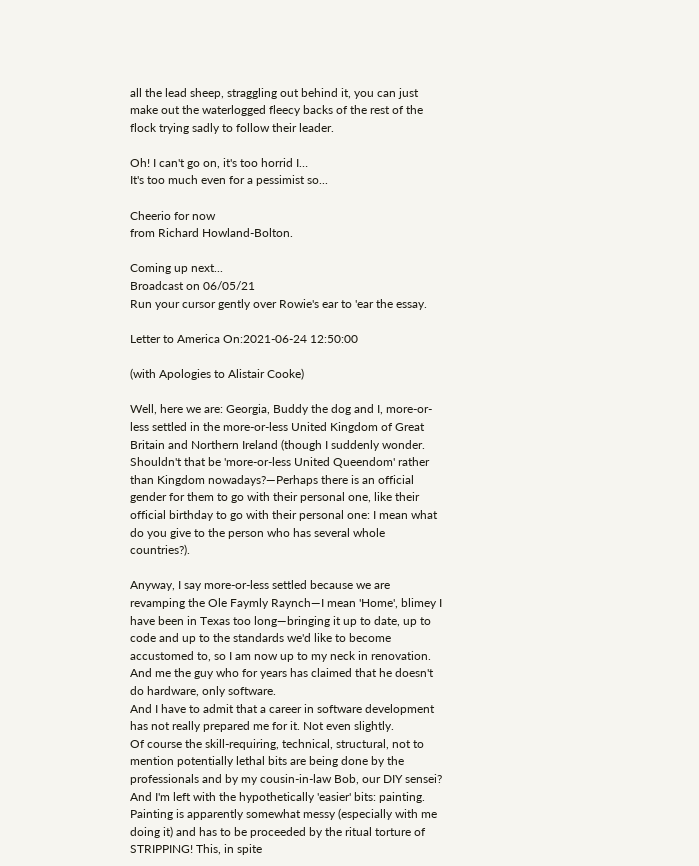all the lead sheep, straggling out behind it, you can just make out the waterlogged fleecy backs of the rest of the flock trying sadly to follow their leader.

Oh! I can't go on, it's too horrid I…
It's too much even for a pessimist so...

Cheerio for now
from Richard Howland-Bolton.

Coming up next...
Broadcast on 06/05/21
Run your cursor gently over Rowie's ear to 'ear the essay.

Letter to America On:2021-06-24 12:50:00

(with Apologies to Alistair Cooke)

Well, here we are: Georgia, Buddy the dog and I, more-or-less settled in the more-or-less United Kingdom of Great Britain and Northern Ireland (though I suddenly wonder. Shouldn't that be 'more-or-less United Queendom' rather than Kingdom nowadays?—Perhaps there is an official gender for them to go with their personal one, like their official birthday to go with their personal one: I mean what do you give to the person who has several whole countries?).

Anyway, I say more-or-less settled because we are revamping the Ole Faymly Raynch—I mean 'Home', blimey I have been in Texas too long—bringing it up to date, up to code and up to the standards we'd like to become accustomed to, so I am now up to my neck in renovation. And me the guy who for years has claimed that he doesn't do hardware, only software.
And I have to admit that a career in software development has not really prepared me for it. Not even slightly.
Of course the skill-requiring, technical, structural, not to mention potentially lethal bits are being done by the professionals and by my cousin-in-law Bob, our DIY sensei?
And I'm left with the hypothetically 'easier' bits: painting. Painting is apparently somewhat messy (especially with me doing it) and has to be proceeded by the ritual torture of STRIPPING! This, in spite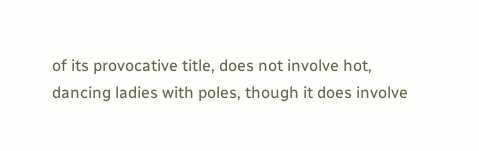of its provocative title, does not involve hot, dancing ladies with poles, though it does involve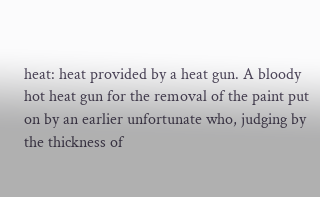heat: heat provided by a heat gun. A bloody hot heat gun for the removal of the paint put on by an earlier unfortunate who, judging by the thickness of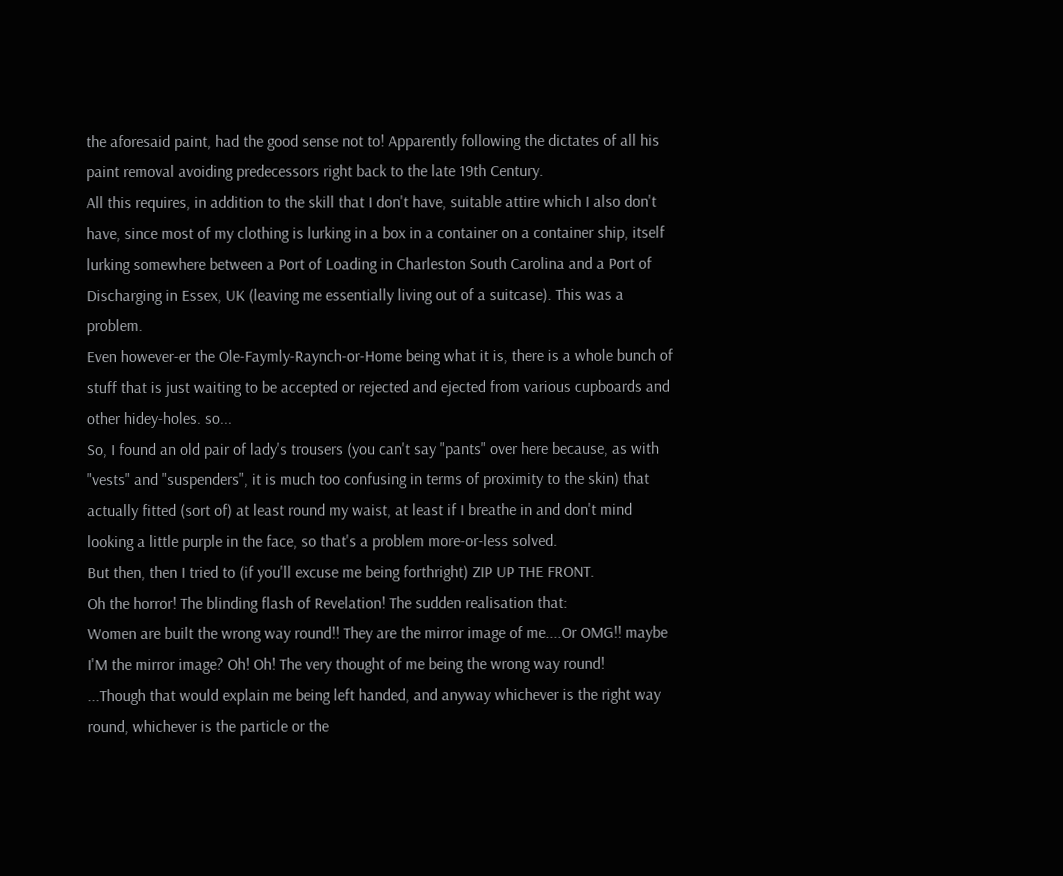the aforesaid paint, had the good sense not to! Apparently following the dictates of all his paint removal avoiding predecessors right back to the late 19th Century.
All this requires, in addition to the skill that I don't have, suitable attire which I also don't have, since most of my clothing is lurking in a box in a container on a container ship, itself lurking somewhere between a Port of Loading in Charleston South Carolina and a Port of Discharging in Essex, UK (leaving me essentially living out of a suitcase). This was a problem.
Even however-er the Ole-Faymly-Raynch-or-Home being what it is, there is a whole bunch of stuff that is just waiting to be accepted or rejected and ejected from various cupboards and other hidey-holes. so...
So, I found an old pair of lady's trousers (you can't say "pants" over here because, as with "vests" and "suspenders", it is much too confusing in terms of proximity to the skin) that actually fitted (sort of) at least round my waist, at least if I breathe in and don't mind looking a little purple in the face, so that's a problem more-or-less solved.
But then, then I tried to (if you'll excuse me being forthright) ZIP UP THE FRONT.
Oh the horror! The blinding flash of Revelation! The sudden realisation that:
Women are built the wrong way round!! They are the mirror image of me....Or OMG!! maybe I'M the mirror image? Oh! Oh! The very thought of me being the wrong way round!
...Though that would explain me being left handed, and anyway whichever is the right way round, whichever is the particle or the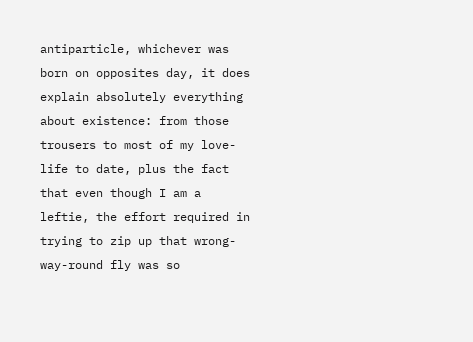antiparticle, whichever was born on opposites day, it does explain absolutely everything about existence: from those trousers to most of my love-life to date, plus the fact that even though I am a leftie, the effort required in trying to zip up that wrong-way-round fly was so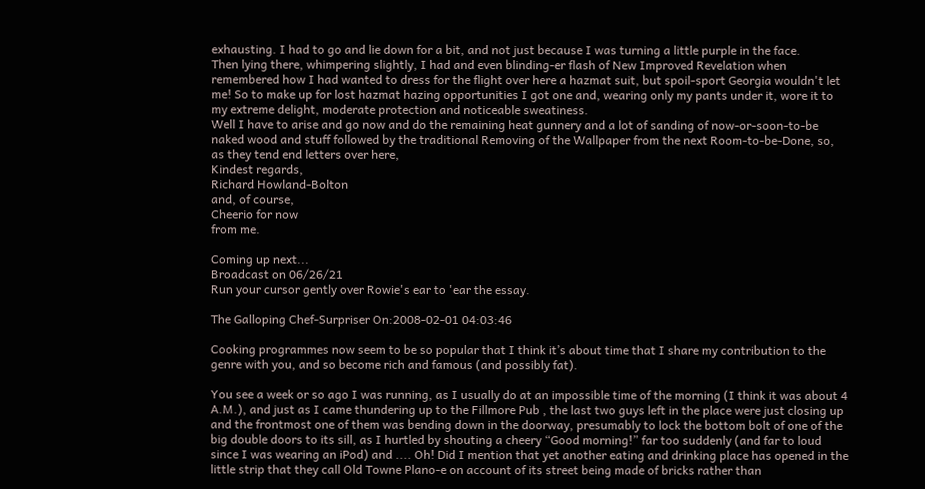exhausting. I had to go and lie down for a bit, and not just because I was turning a little purple in the face.
Then lying there, whimpering slightly, I had and even blinding-er flash of New Improved Revelation when remembered how I had wanted to dress for the flight over here a hazmat suit, but spoil-sport Georgia wouldn't let me! So to make up for lost hazmat hazing opportunities I got one and, wearing only my pants under it, wore it to my extreme delight, moderate protection and noticeable sweatiness.
Well I have to arise and go now and do the remaining heat gunnery and a lot of sanding of now-or-soon-to-be naked wood and stuff followed by the traditional Removing of the Wallpaper from the next Room-to-be-Done, so, as they tend end letters over here,
Kindest regards,
Richard Howland-Bolton
and, of course,
Cheerio for now
from me.

Coming up next...
Broadcast on 06/26/21
Run your cursor gently over Rowie's ear to 'ear the essay.

The Galloping Chef-Surpriser On:2008-02-01 04:03:46

Cooking programmes now seem to be so popular that I think it’s about time that I share my contribution to the genre with you, and so become rich and famous (and possibly fat).

You see a week or so ago I was running, as I usually do at an impossible time of the morning (I think it was about 4 A.M.), and just as I came thundering up to the Fillmore Pub , the last two guys left in the place were just closing up and the frontmost one of them was bending down in the doorway, presumably to lock the bottom bolt of one of the big double doors to its sill, as I hurtled by shouting a cheery “Good morning!” far too suddenly (and far to loud since I was wearing an iPod) and .... Oh! Did I mention that yet another eating and drinking place has opened in the little strip that they call Old Towne Plano-e on account of its street being made of bricks rather than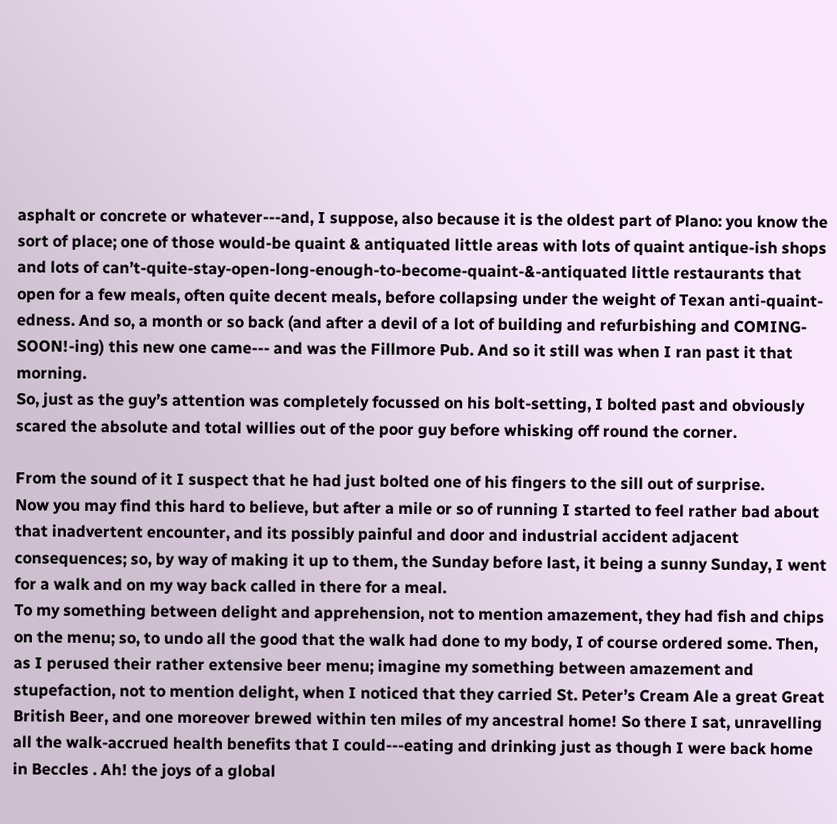asphalt or concrete or whatever---and, I suppose, also because it is the oldest part of Plano: you know the sort of place; one of those would-be quaint & antiquated little areas with lots of quaint antique-ish shops and lots of can’t-quite-stay-open-long-enough-to-become-quaint-&-antiquated little restaurants that open for a few meals, often quite decent meals, before collapsing under the weight of Texan anti-quaint-edness. And so, a month or so back (and after a devil of a lot of building and refurbishing and COMING-SOON!-ing) this new one came--- and was the Fillmore Pub. And so it still was when I ran past it that morning.
So, just as the guy’s attention was completely focussed on his bolt-setting, I bolted past and obviously scared the absolute and total willies out of the poor guy before whisking off round the corner.

From the sound of it I suspect that he had just bolted one of his fingers to the sill out of surprise.
Now you may find this hard to believe, but after a mile or so of running I started to feel rather bad about that inadvertent encounter, and its possibly painful and door and industrial accident adjacent consequences; so, by way of making it up to them, the Sunday before last, it being a sunny Sunday, I went for a walk and on my way back called in there for a meal.
To my something between delight and apprehension, not to mention amazement, they had fish and chips on the menu; so, to undo all the good that the walk had done to my body, I of course ordered some. Then, as I perused their rather extensive beer menu; imagine my something between amazement and stupefaction, not to mention delight, when I noticed that they carried St. Peter’s Cream Ale a great Great British Beer, and one moreover brewed within ten miles of my ancestral home! So there I sat, unravelling all the walk-accrued health benefits that I could---eating and drinking just as though I were back home in Beccles . Ah! the joys of a global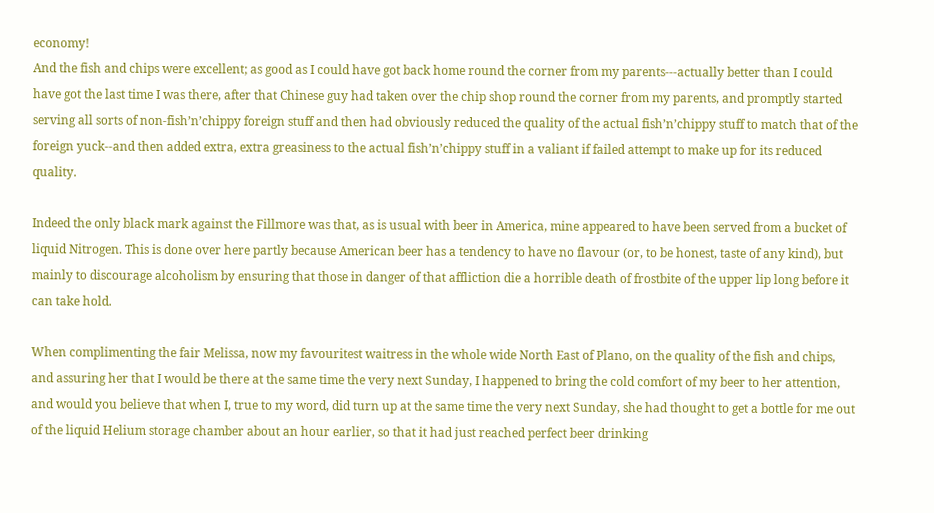economy!
And the fish and chips were excellent; as good as I could have got back home round the corner from my parents---actually better than I could have got the last time I was there, after that Chinese guy had taken over the chip shop round the corner from my parents, and promptly started serving all sorts of non-fish’n’chippy foreign stuff and then had obviously reduced the quality of the actual fish’n’chippy stuff to match that of the foreign yuck--and then added extra, extra greasiness to the actual fish’n’chippy stuff in a valiant if failed attempt to make up for its reduced quality.

Indeed the only black mark against the Fillmore was that, as is usual with beer in America, mine appeared to have been served from a bucket of liquid Nitrogen. This is done over here partly because American beer has a tendency to have no flavour (or, to be honest, taste of any kind), but mainly to discourage alcoholism by ensuring that those in danger of that affliction die a horrible death of frostbite of the upper lip long before it can take hold.

When complimenting the fair Melissa, now my favouritest waitress in the whole wide North East of Plano, on the quality of the fish and chips, and assuring her that I would be there at the same time the very next Sunday, I happened to bring the cold comfort of my beer to her attention, and would you believe that when I, true to my word, did turn up at the same time the very next Sunday, she had thought to get a bottle for me out of the liquid Helium storage chamber about an hour earlier, so that it had just reached perfect beer drinking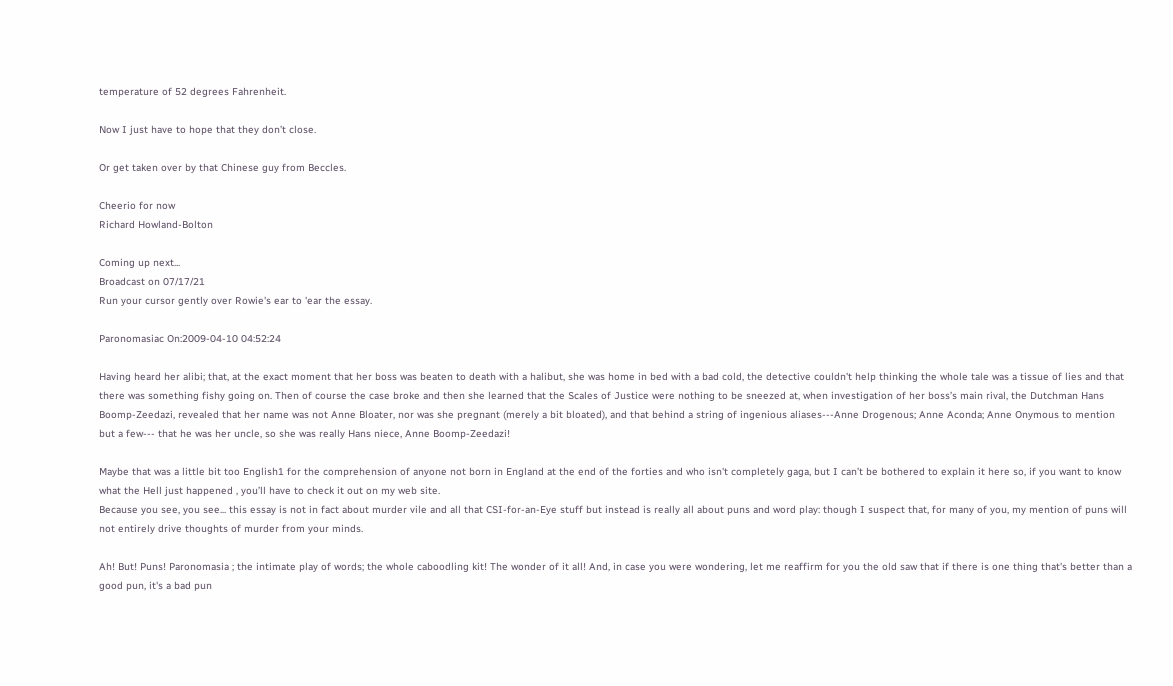temperature of 52 degrees Fahrenheit.

Now I just have to hope that they don’t close.

Or get taken over by that Chinese guy from Beccles.

Cheerio for now
Richard Howland-Bolton

Coming up next...
Broadcast on 07/17/21
Run your cursor gently over Rowie's ear to 'ear the essay.

Paronomasiac On:2009-04-10 04:52:24

Having heard her alibi; that, at the exact moment that her boss was beaten to death with a halibut, she was home in bed with a bad cold, the detective couldn't help thinking the whole tale was a tissue of lies and that there was something fishy going on. Then of course the case broke and then she learned that the Scales of Justice were nothing to be sneezed at, when investigation of her boss’s main rival, the Dutchman Hans Boomp-Zeedazi, revealed that her name was not Anne Bloater, nor was she pregnant (merely a bit bloated), and that behind a string of ingenious aliases---Anne Drogenous; Anne Aconda; Anne Onymous to mention but a few--- that he was her uncle, so she was really Hans niece, Anne Boomp-Zeedazi!

Maybe that was a little bit too English1 for the comprehension of anyone not born in England at the end of the forties and who isn't completely gaga, but I can’t be bothered to explain it here so, if you want to know what the Hell just happened , you’ll have to check it out on my web site.
Because you see, you see... this essay is not in fact about murder vile and all that CSI-for-an-Eye stuff but instead is really all about puns and word play: though I suspect that, for many of you, my mention of puns will not entirely drive thoughts of murder from your minds.

Ah! But! Puns! Paronomasia ; the intimate play of words; the whole caboodling kit! The wonder of it all! And, in case you were wondering, let me reaffirm for you the old saw that if there is one thing that's better than a good pun, it's a bad pun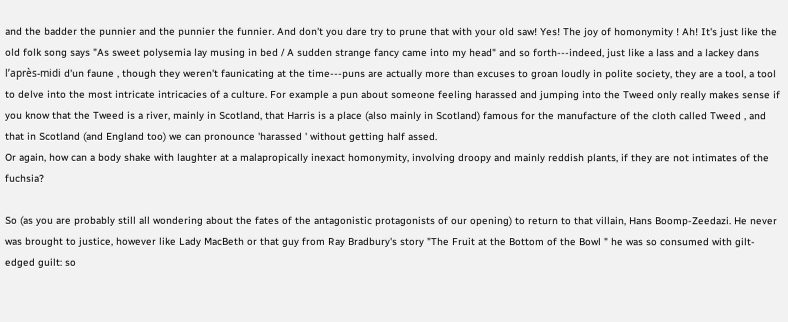and the badder the punnier and the punnier the funnier. And don't you dare try to prune that with your old saw! Yes! The joy of homonymity ! Ah! It's just like the old folk song says "As sweet polysemia lay musing in bed / A sudden strange fancy came into my head" and so forth---indeed, just like a lass and a lackey dans l’après-midi d'un faune , though they weren't faunicating at the time---puns are actually more than excuses to groan loudly in polite society, they are a tool, a tool to delve into the most intricate intricacies of a culture. For example a pun about someone feeling harassed and jumping into the Tweed only really makes sense if you know that the Tweed is a river, mainly in Scotland, that Harris is a place (also mainly in Scotland) famous for the manufacture of the cloth called Tweed , and that in Scotland (and England too) we can pronounce 'harassed ' without getting half assed.
Or again, how can a body shake with laughter at a malapropically inexact homonymity, involving droopy and mainly reddish plants, if they are not intimates of the fuchsia?

So (as you are probably still all wondering about the fates of the antagonistic protagonists of our opening) to return to that villain, Hans Boomp-Zeedazi. He never was brought to justice, however like Lady MacBeth or that guy from Ray Bradbury's story "The Fruit at the Bottom of the Bowl " he was so consumed with gilt-edged guilt: so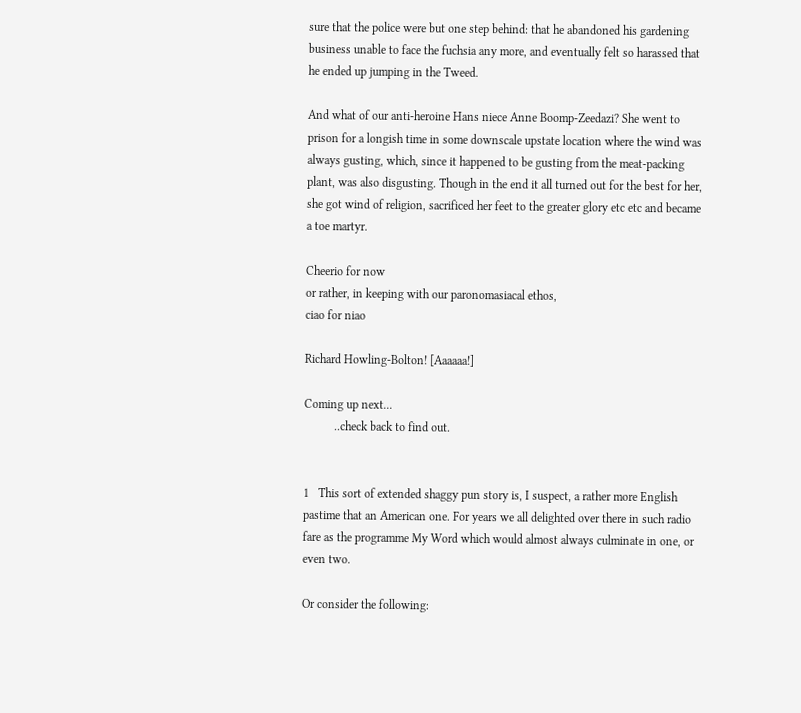sure that the police were but one step behind: that he abandoned his gardening business unable to face the fuchsia any more, and eventually felt so harassed that he ended up jumping in the Tweed.

And what of our anti-heroine Hans niece Anne Boomp-Zeedazi? She went to prison for a longish time in some downscale upstate location where the wind was always gusting, which, since it happened to be gusting from the meat-packing plant, was also disgusting. Though in the end it all turned out for the best for her, she got wind of religion, sacrificed her feet to the greater glory etc etc and became a toe martyr.

Cheerio for now
or rather, in keeping with our paronomasiacal ethos,
ciao for niao

Richard Howling-Bolton! [Aaaaaa!]

Coming up next...
          ..check back to find out.


1   This sort of extended shaggy pun story is, I suspect, a rather more English pastime that an American one. For years we all delighted over there in such radio fare as the programme My Word which would almost always culminate in one, or even two.

Or consider the following: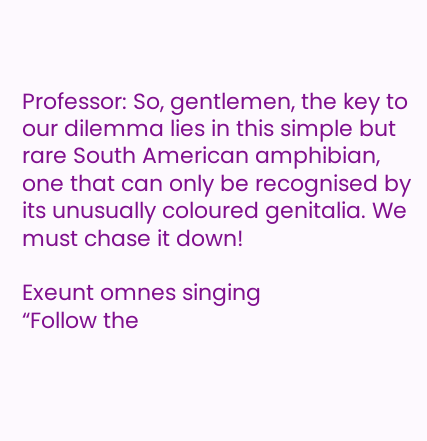Professor: So, gentlemen, the key to our dilemma lies in this simple but rare South American amphibian, one that can only be recognised by its unusually coloured genitalia. We must chase it down!

Exeunt omnes singing
“Follow the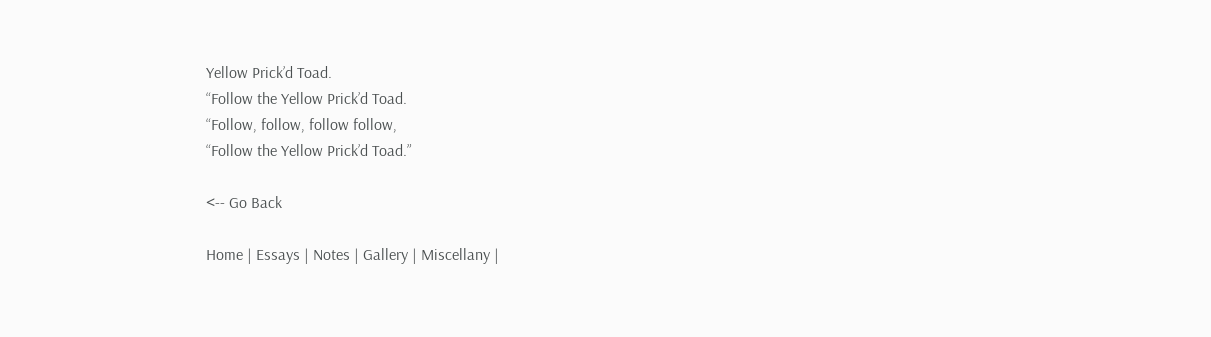Yellow Prick’d Toad.
“Follow the Yellow Prick’d Toad.
“Follow, follow, follow follow,
“Follow the Yellow Prick’d Toad.”

<-- Go Back

Home | Essays | Notes | Gallery | Miscellany |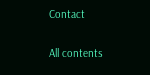Contact

All contents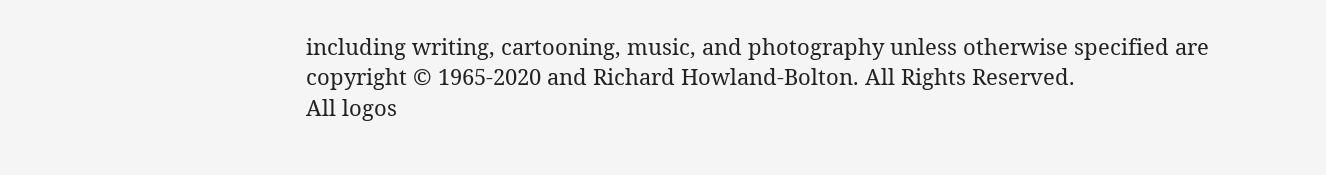including writing, cartooning, music, and photography unless otherwise specified are
copyright © 1965-2020 and Richard Howland-Bolton. All Rights Reserved.
All logos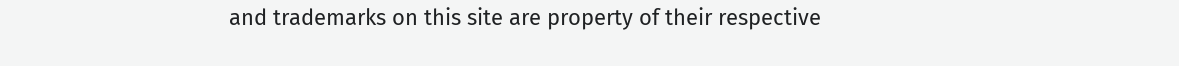and trademarks on this site are property of their respective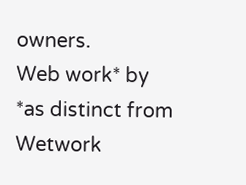owners.
Web work* by
*as distinct from Wetwork